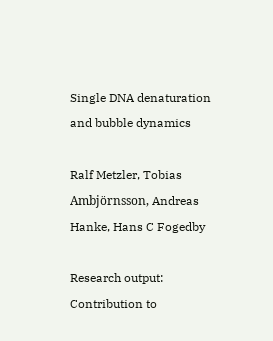Single DNA denaturation and bubble dynamics

Ralf Metzler, Tobias Ambjörnsson, Andreas Hanke, Hans C Fogedby

Research output: Contribution to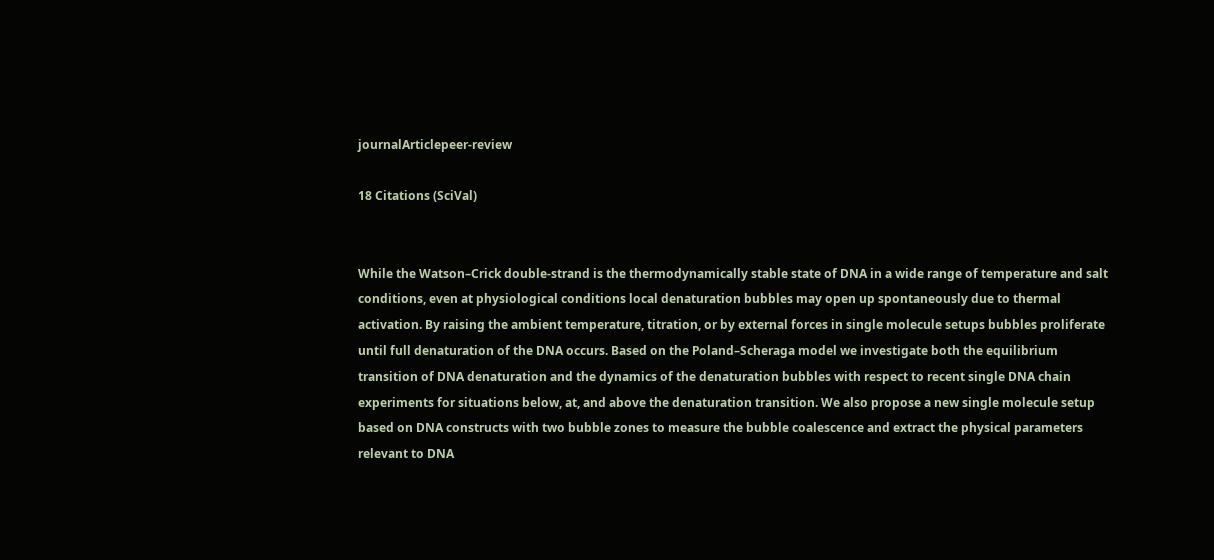journalArticlepeer-review

18 Citations (SciVal)


While the Watson–Crick double-strand is the thermodynamically stable state of DNA in a wide range of temperature and salt conditions, even at physiological conditions local denaturation bubbles may open up spontaneously due to thermal activation. By raising the ambient temperature, titration, or by external forces in single molecule setups bubbles proliferate until full denaturation of the DNA occurs. Based on the Poland–Scheraga model we investigate both the equilibrium transition of DNA denaturation and the dynamics of the denaturation bubbles with respect to recent single DNA chain experiments for situations below, at, and above the denaturation transition. We also propose a new single molecule setup based on DNA constructs with two bubble zones to measure the bubble coalescence and extract the physical parameters relevant to DNA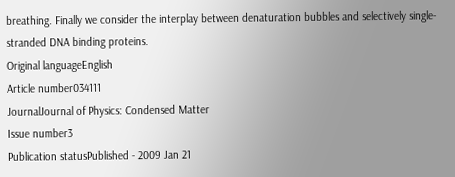breathing. Finally we consider the interplay between denaturation bubbles and selectively single-stranded DNA binding proteins.
Original languageEnglish
Article number034111
JournalJournal of Physics: Condensed Matter
Issue number3
Publication statusPublished - 2009 Jan 21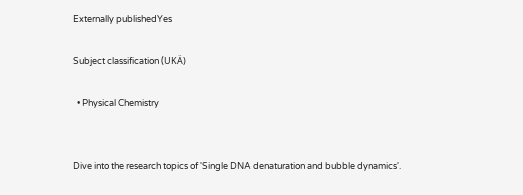Externally publishedYes

Subject classification (UKÄ)

  • Physical Chemistry


Dive into the research topics of 'Single DNA denaturation and bubble dynamics'.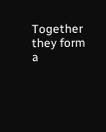Together they form a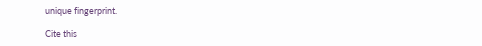unique fingerprint.

Cite this